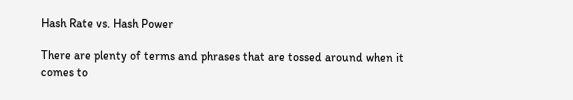Hash Rate vs. Hash Power

There are plenty of terms and phrases that are tossed around when it comes to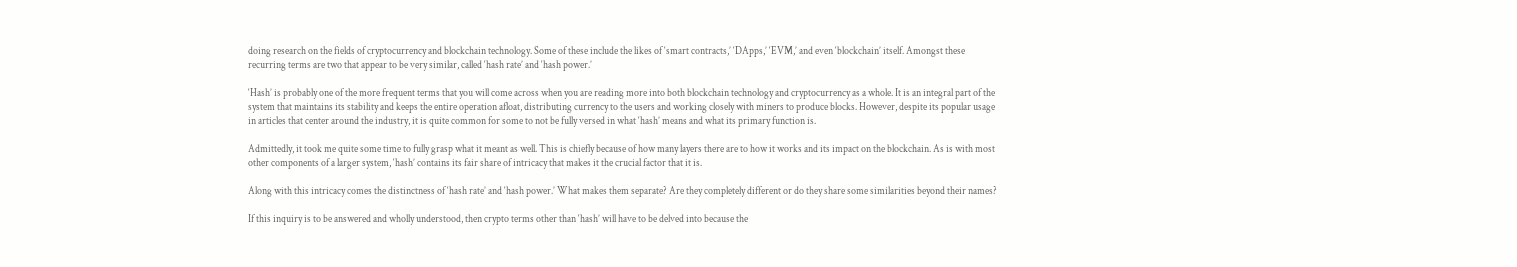doing research on the fields of cryptocurrency and blockchain technology. Some of these include the likes of ‘smart contracts,’ ‘DApps,’ ‘EVM,’ and even ‘blockchain’ itself. Amongst these recurring terms are two that appear to be very similar, called ‘hash rate’ and ‘hash power.’

‘Hash’ is probably one of the more frequent terms that you will come across when you are reading more into both blockchain technology and cryptocurrency as a whole. It is an integral part of the system that maintains its stability and keeps the entire operation afloat, distributing currency to the users and working closely with miners to produce blocks. However, despite its popular usage in articles that center around the industry, it is quite common for some to not be fully versed in what ‘hash’ means and what its primary function is.

Admittedly, it took me quite some time to fully grasp what it meant as well. This is chiefly because of how many layers there are to how it works and its impact on the blockchain. As is with most other components of a larger system, ‘hash’ contains its fair share of intricacy that makes it the crucial factor that it is.

Along with this intricacy comes the distinctness of ‘hash rate’ and ‘hash power.’ What makes them separate? Are they completely different or do they share some similarities beyond their names?

If this inquiry is to be answered and wholly understood, then crypto terms other than ‘hash’ will have to be delved into because the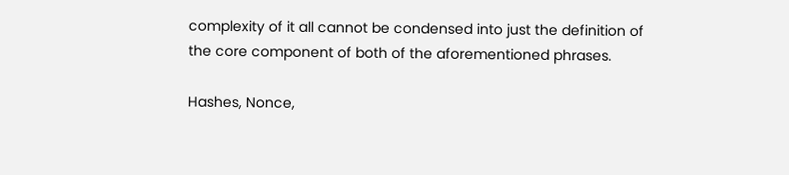complexity of it all cannot be condensed into just the definition of the core component of both of the aforementioned phrases.

Hashes, Nonce,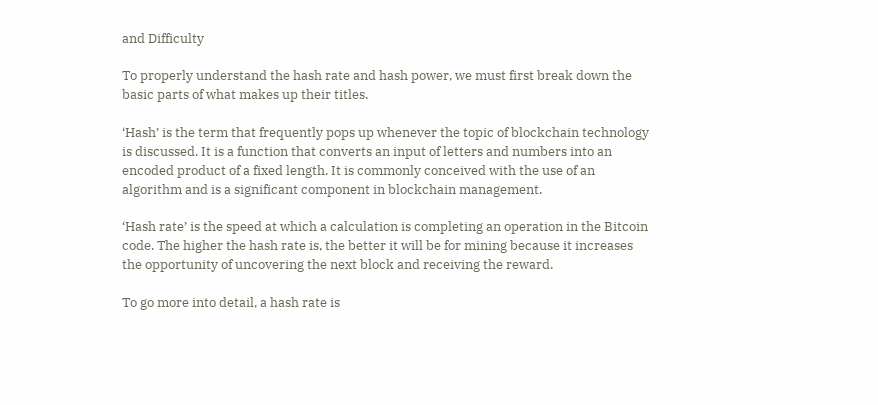and Difficulty

To properly understand the hash rate and hash power, we must first break down the basic parts of what makes up their titles.

‘Hash’ is the term that frequently pops up whenever the topic of blockchain technology is discussed. It is a function that converts an input of letters and numbers into an encoded product of a fixed length. It is commonly conceived with the use of an algorithm and is a significant component in blockchain management.

‘Hash rate’ is the speed at which a calculation is completing an operation in the Bitcoin code. The higher the hash rate is, the better it will be for mining because it increases the opportunity of uncovering the next block and receiving the reward.

To go more into detail, a hash rate is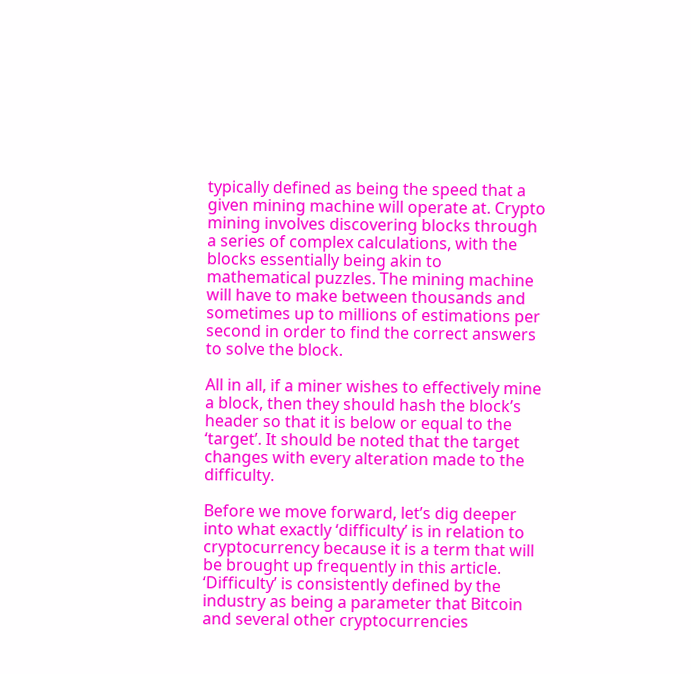typically defined as being the speed that a given mining machine will operate at. Crypto mining involves discovering blocks through a series of complex calculations, with the blocks essentially being akin to mathematical puzzles. The mining machine will have to make between thousands and sometimes up to millions of estimations per second in order to find the correct answers to solve the block.

All in all, if a miner wishes to effectively mine a block, then they should hash the block’s header so that it is below or equal to the ‘target’. It should be noted that the target changes with every alteration made to the difficulty.

Before we move forward, let’s dig deeper into what exactly ‘difficulty’ is in relation to cryptocurrency because it is a term that will be brought up frequently in this article. ‘Difficulty’ is consistently defined by the industry as being a parameter that Bitcoin and several other cryptocurrencies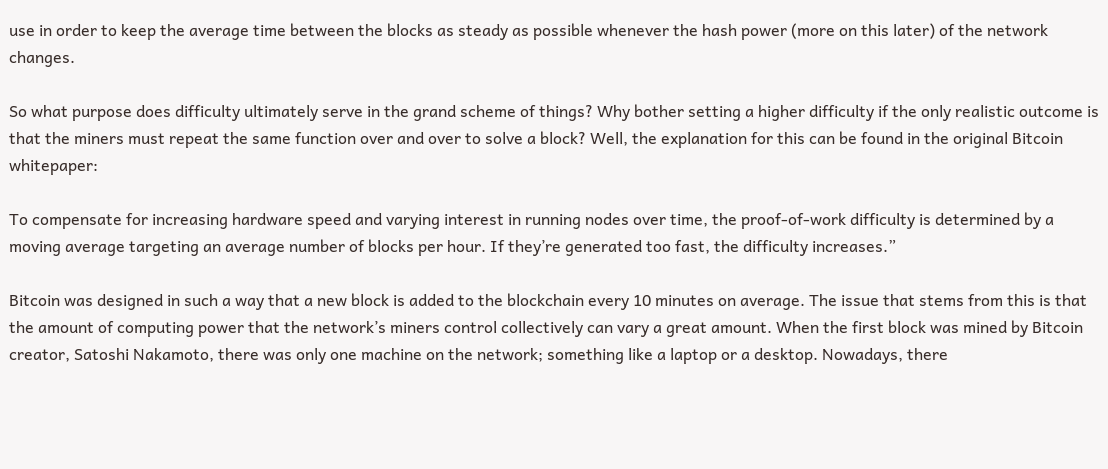use in order to keep the average time between the blocks as steady as possible whenever the hash power (more on this later) of the network changes.

So what purpose does difficulty ultimately serve in the grand scheme of things? Why bother setting a higher difficulty if the only realistic outcome is that the miners must repeat the same function over and over to solve a block? Well, the explanation for this can be found in the original Bitcoin whitepaper:

To compensate for increasing hardware speed and varying interest in running nodes over time, the proof-of-work difficulty is determined by a moving average targeting an average number of blocks per hour. If they’re generated too fast, the difficulty increases.”

Bitcoin was designed in such a way that a new block is added to the blockchain every 10 minutes on average. The issue that stems from this is that the amount of computing power that the network’s miners control collectively can vary a great amount. When the first block was mined by Bitcoin creator, Satoshi Nakamoto, there was only one machine on the network; something like a laptop or a desktop. Nowadays, there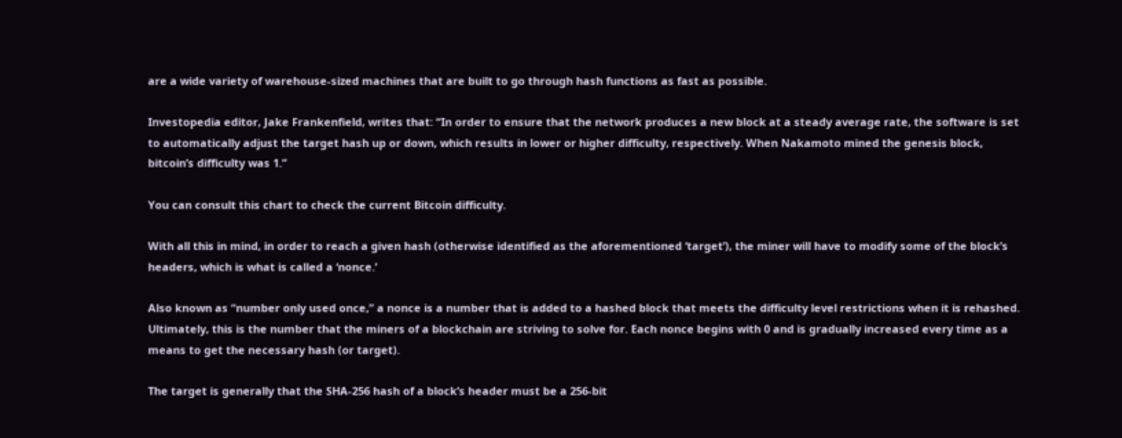are a wide variety of warehouse-sized machines that are built to go through hash functions as fast as possible.

Investopedia editor, Jake Frankenfield, writes that: “In order to ensure that the network produces a new block at a steady average rate, the software is set to automatically adjust the target hash up or down, which results in lower or higher difficulty, respectively. When Nakamoto mined the genesis block, bitcoin’s difficulty was 1.”

You can consult this chart to check the current Bitcoin difficulty.

With all this in mind, in order to reach a given hash (otherwise identified as the aforementioned ‘target’), the miner will have to modify some of the block’s headers, which is what is called a ‘nonce.’

Also known as “number only used once,” a nonce is a number that is added to a hashed block that meets the difficulty level restrictions when it is rehashed. Ultimately, this is the number that the miners of a blockchain are striving to solve for. Each nonce begins with 0 and is gradually increased every time as a means to get the necessary hash (or target).

The target is generally that the SHA-256 hash of a block’s header must be a 256-bit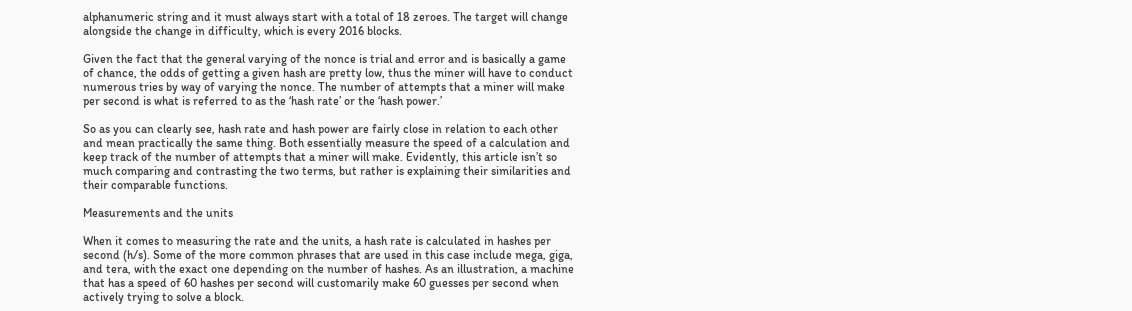alphanumeric string and it must always start with a total of 18 zeroes. The target will change alongside the change in difficulty, which is every 2016 blocks.

Given the fact that the general varying of the nonce is trial and error and is basically a game of chance, the odds of getting a given hash are pretty low, thus the miner will have to conduct numerous tries by way of varying the nonce. The number of attempts that a miner will make per second is what is referred to as the ‘hash rate’ or the ‘hash power.’

So as you can clearly see, hash rate and hash power are fairly close in relation to each other and mean practically the same thing. Both essentially measure the speed of a calculation and keep track of the number of attempts that a miner will make. Evidently, this article isn’t so much comparing and contrasting the two terms, but rather is explaining their similarities and their comparable functions.

Measurements and the units

When it comes to measuring the rate and the units, a hash rate is calculated in hashes per second (h/s). Some of the more common phrases that are used in this case include mega, giga, and tera, with the exact one depending on the number of hashes. As an illustration, a machine that has a speed of 60 hashes per second will customarily make 60 guesses per second when actively trying to solve a block.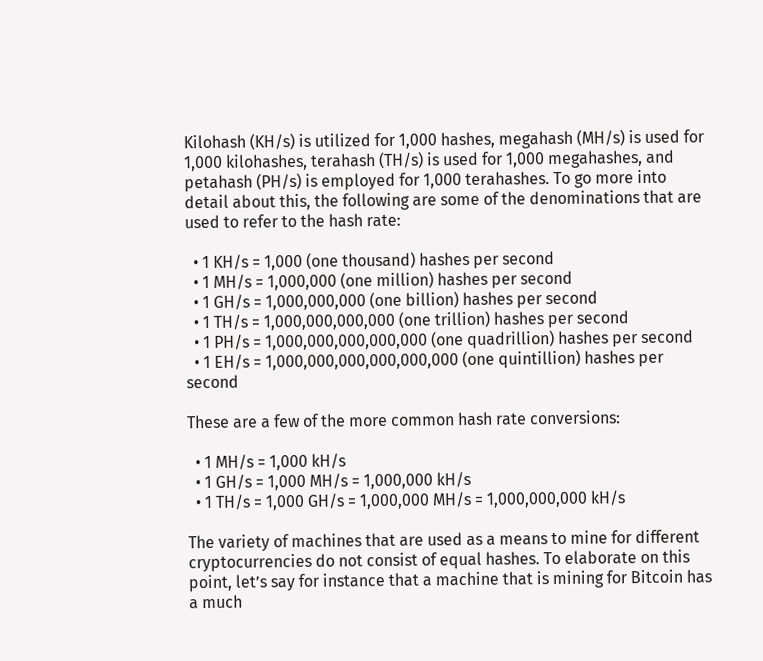Kilohash (KH/s) is utilized for 1,000 hashes, megahash (MH/s) is used for 1,000 kilohashes, terahash (TH/s) is used for 1,000 megahashes, and petahash (PH/s) is employed for 1,000 terahashes. To go more into detail about this, the following are some of the denominations that are used to refer to the hash rate:

  • 1 KH/s = 1,000 (one thousand) hashes per second
  • 1 MH/s = 1,000,000 (one million) hashes per second
  • 1 GH/s = 1,000,000,000 (one billion) hashes per second
  • 1 TH/s = 1,000,000,000,000 (one trillion) hashes per second
  • 1 PH/s = 1,000,000,000,000,000 (one quadrillion) hashes per second
  • 1 EH/s = 1,000,000,000,000,000,000 (one quintillion) hashes per second

These are a few of the more common hash rate conversions:

  • 1 MH/s = 1,000 kH/s
  • 1 GH/s = 1,000 MH/s = 1,000,000 kH/s
  • 1 TH/s = 1,000 GH/s = 1,000,000 MH/s = 1,000,000,000 kH/s

The variety of machines that are used as a means to mine for different cryptocurrencies do not consist of equal hashes. To elaborate on this point, let’s say for instance that a machine that is mining for Bitcoin has a much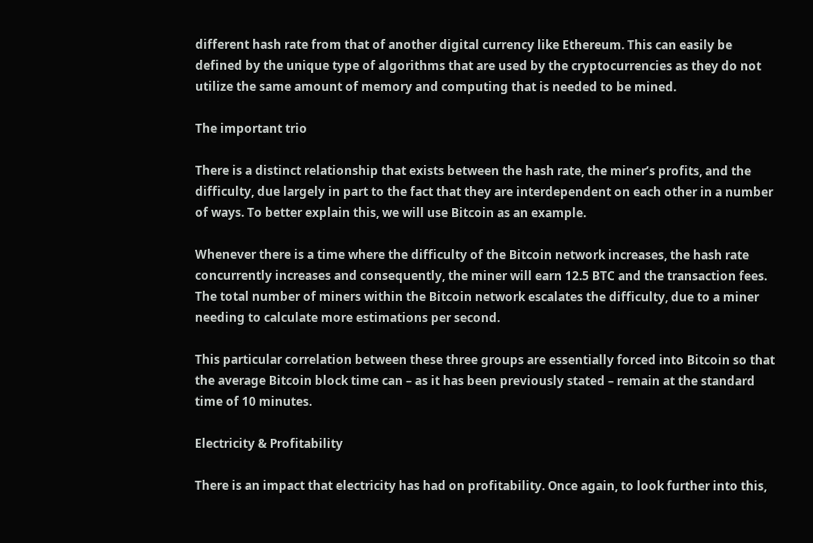different hash rate from that of another digital currency like Ethereum. This can easily be defined by the unique type of algorithms that are used by the cryptocurrencies as they do not utilize the same amount of memory and computing that is needed to be mined.

The important trio

There is a distinct relationship that exists between the hash rate, the miner’s profits, and the difficulty, due largely in part to the fact that they are interdependent on each other in a number of ways. To better explain this, we will use Bitcoin as an example.

Whenever there is a time where the difficulty of the Bitcoin network increases, the hash rate concurrently increases and consequently, the miner will earn 12.5 BTC and the transaction fees. The total number of miners within the Bitcoin network escalates the difficulty, due to a miner needing to calculate more estimations per second.

This particular correlation between these three groups are essentially forced into Bitcoin so that the average Bitcoin block time can – as it has been previously stated – remain at the standard time of 10 minutes.

Electricity & Profitability

There is an impact that electricity has had on profitability. Once again, to look further into this,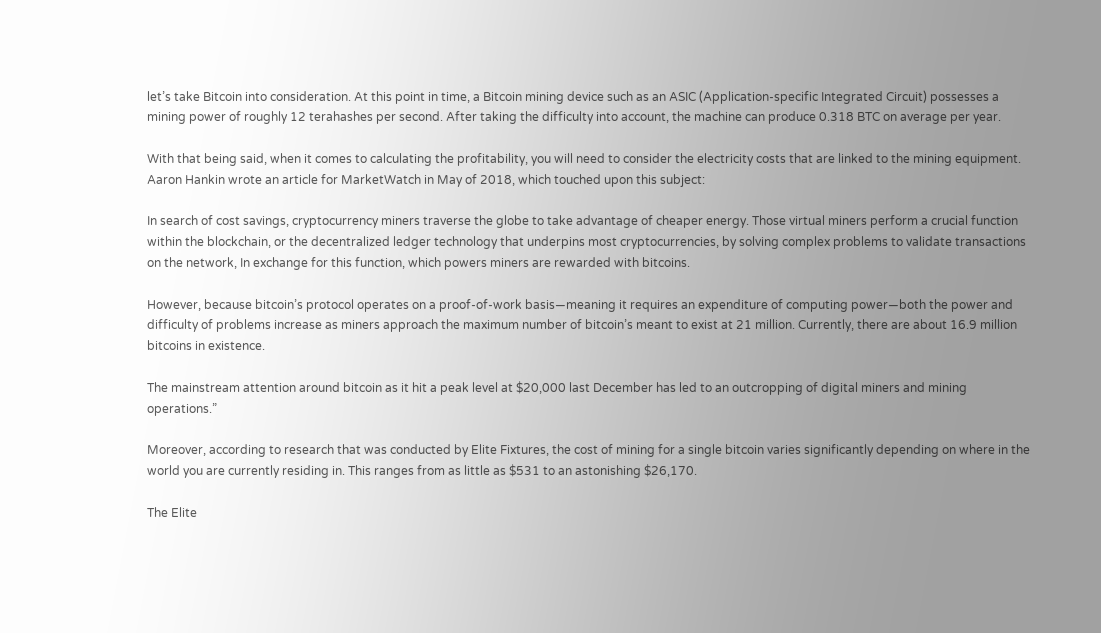let’s take Bitcoin into consideration. At this point in time, a Bitcoin mining device such as an ASIC (Application-specific Integrated Circuit) possesses a mining power of roughly 12 terahashes per second. After taking the difficulty into account, the machine can produce 0.318 BTC on average per year.

With that being said, when it comes to calculating the profitability, you will need to consider the electricity costs that are linked to the mining equipment. Aaron Hankin wrote an article for MarketWatch in May of 2018, which touched upon this subject:

In search of cost savings, cryptocurrency miners traverse the globe to take advantage of cheaper energy. Those virtual miners perform a crucial function within the blockchain, or the decentralized ledger technology that underpins most cryptocurrencies, by solving complex problems to validate transactions on the network, In exchange for this function, which powers miners are rewarded with bitcoins.

However, because bitcoin’s protocol operates on a proof-of-work basis—meaning it requires an expenditure of computing power—both the power and difficulty of problems increase as miners approach the maximum number of bitcoin’s meant to exist at 21 million. Currently, there are about 16.9 million bitcoins in existence.

The mainstream attention around bitcoin as it hit a peak level at $20,000 last December has led to an outcropping of digital miners and mining operations.”

Moreover, according to research that was conducted by Elite Fixtures, the cost of mining for a single bitcoin varies significantly depending on where in the world you are currently residing in. This ranges from as little as $531 to an astonishing $26,170.

The Elite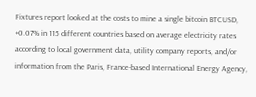Fixtures report looked at the costs to mine a single bitcoin BTCUSD, +0.07% in 115 different countries based on average electricity rates according to local government data, utility company reports, and/or information from the Paris, France-based International Energy Agency,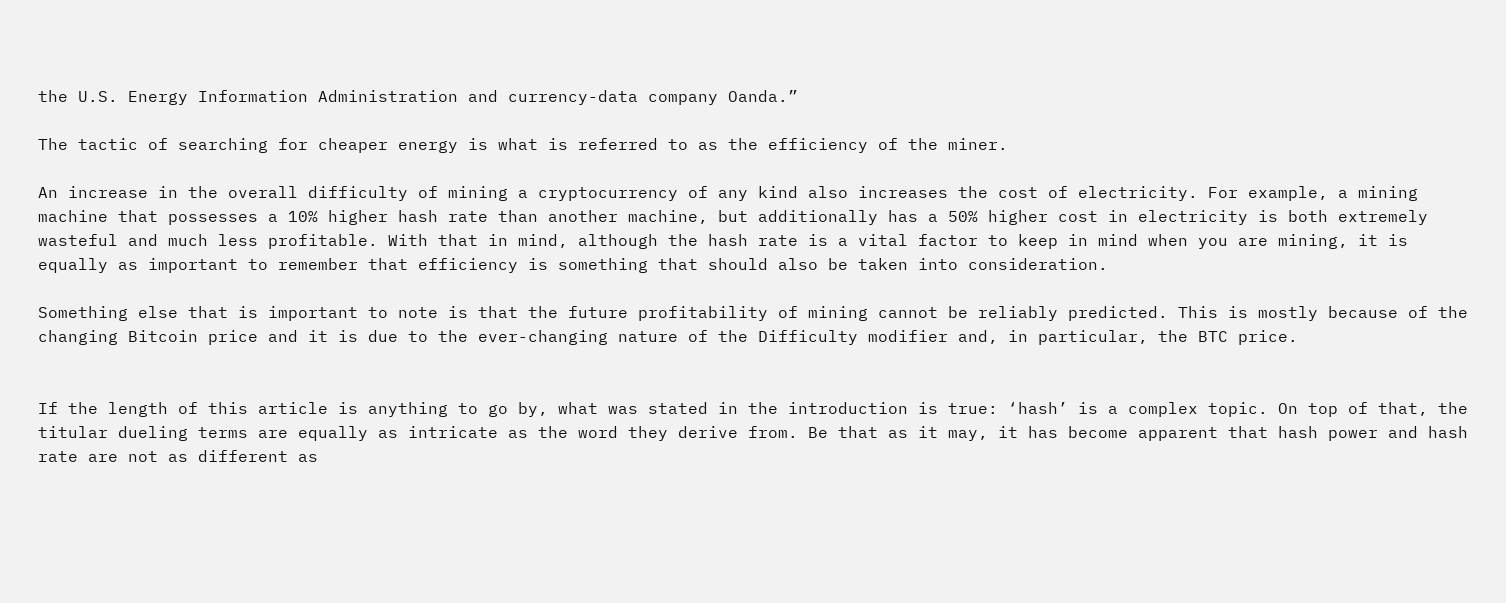the U.S. Energy Information Administration and currency-data company Oanda.”

The tactic of searching for cheaper energy is what is referred to as the efficiency of the miner.

An increase in the overall difficulty of mining a cryptocurrency of any kind also increases the cost of electricity. For example, a mining machine that possesses a 10% higher hash rate than another machine, but additionally has a 50% higher cost in electricity is both extremely wasteful and much less profitable. With that in mind, although the hash rate is a vital factor to keep in mind when you are mining, it is equally as important to remember that efficiency is something that should also be taken into consideration.

Something else that is important to note is that the future profitability of mining cannot be reliably predicted. This is mostly because of the changing Bitcoin price and it is due to the ever-changing nature of the Difficulty modifier and, in particular, the BTC price.


If the length of this article is anything to go by, what was stated in the introduction is true: ‘hash’ is a complex topic. On top of that, the titular dueling terms are equally as intricate as the word they derive from. Be that as it may, it has become apparent that hash power and hash rate are not as different as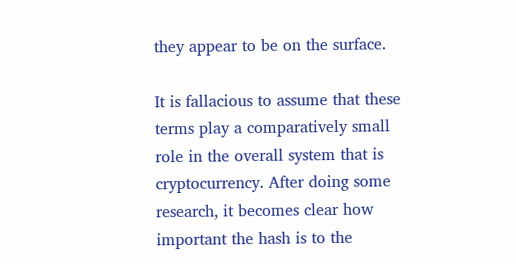they appear to be on the surface.

It is fallacious to assume that these terms play a comparatively small role in the overall system that is cryptocurrency. After doing some research, it becomes clear how important the hash is to the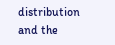distribution and the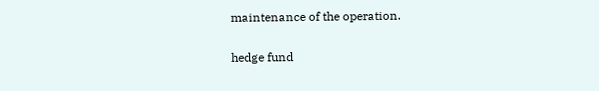maintenance of the operation.

hedge fund